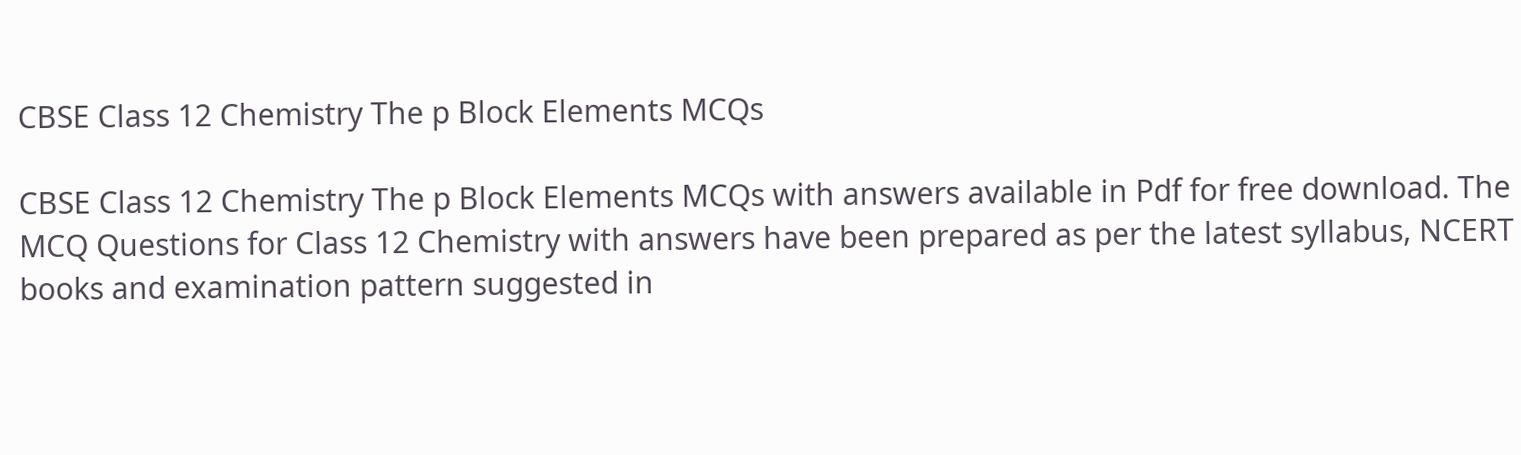CBSE Class 12 Chemistry The p Block Elements MCQs

CBSE Class 12 Chemistry The p Block Elements MCQs with answers available in Pdf for free download. The MCQ Questions for Class 12 Chemistry with answers have been prepared as per the latest syllabus, NCERT books and examination pattern suggested in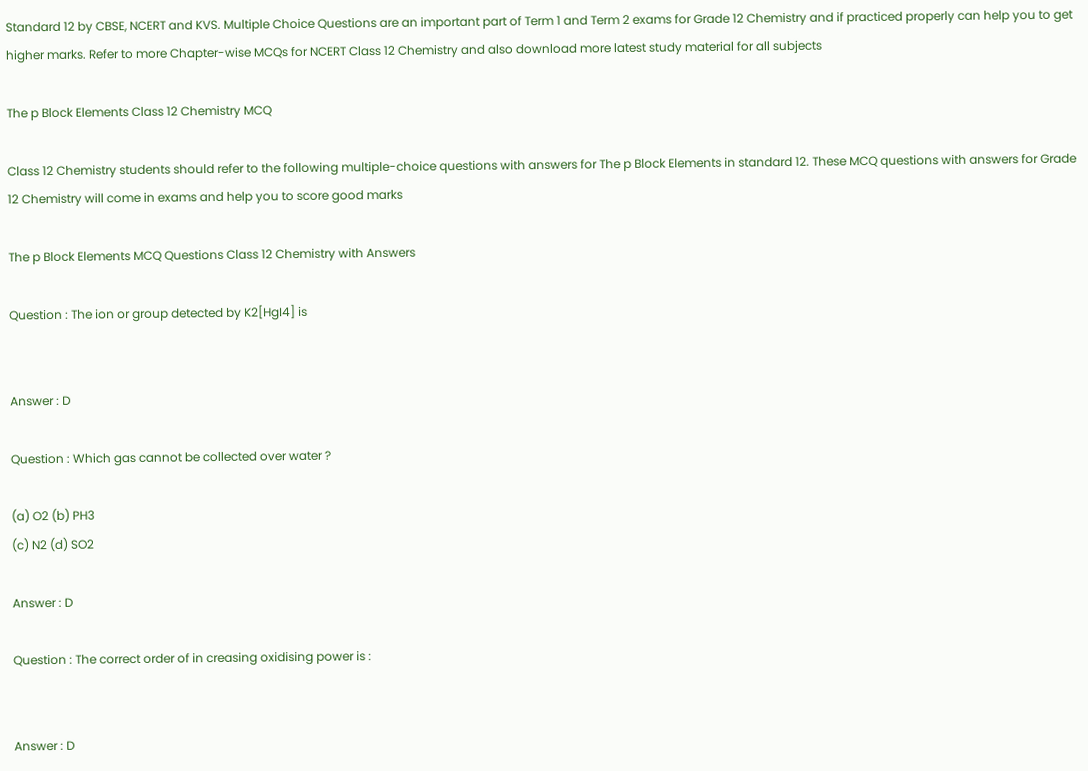Standard 12 by CBSE, NCERT and KVS. Multiple Choice Questions are an important part of Term 1 and Term 2 exams for Grade 12 Chemistry and if practiced properly can help you to get higher marks. Refer to more Chapter-wise MCQs for NCERT Class 12 Chemistry and also download more latest study material for all subjects

The p Block Elements Class 12 Chemistry MCQ

Class 12 Chemistry students should refer to the following multiple-choice questions with answers for The p Block Elements in standard 12. These MCQ questions with answers for Grade 12 Chemistry will come in exams and help you to score good marks

The p Block Elements MCQ Questions Class 12 Chemistry with Answers

Question : The ion or group detected by K2[HgI4] is


Answer : D

Question : Which gas cannot be collected over water ?

(a) O2 (b) PH3
(c) N2 (d) SO2

Answer : D

Question : The correct order of in creasing oxidising power is :


Answer : D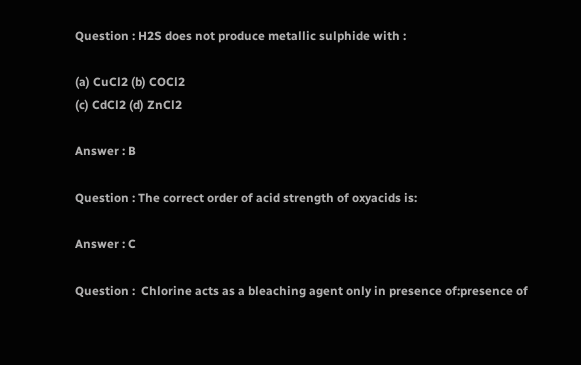Question : H2S does not produce metallic sulphide with :

(a) CuCl2 (b) COCl2
(c) CdCl2 (d) ZnCl2

Answer : B

Question : The correct order of acid strength of oxyacids is:

Answer : C

Question :  Chlorine acts as a bleaching agent only in presence of:presence of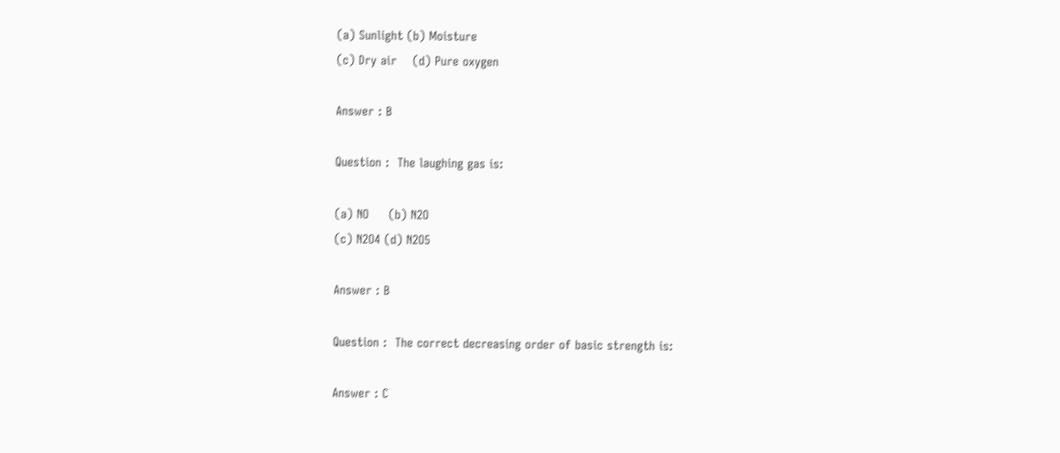(a) Sunlight (b) Moisture
(c) Dry air    (d) Pure oxygen

Answer : B

Question :  The laughing gas is:

(a) NO     (b) N2O
(c) N2O4 (d) N2O5

Answer : B

Question :  The correct decreasing order of basic strength is:

Answer : C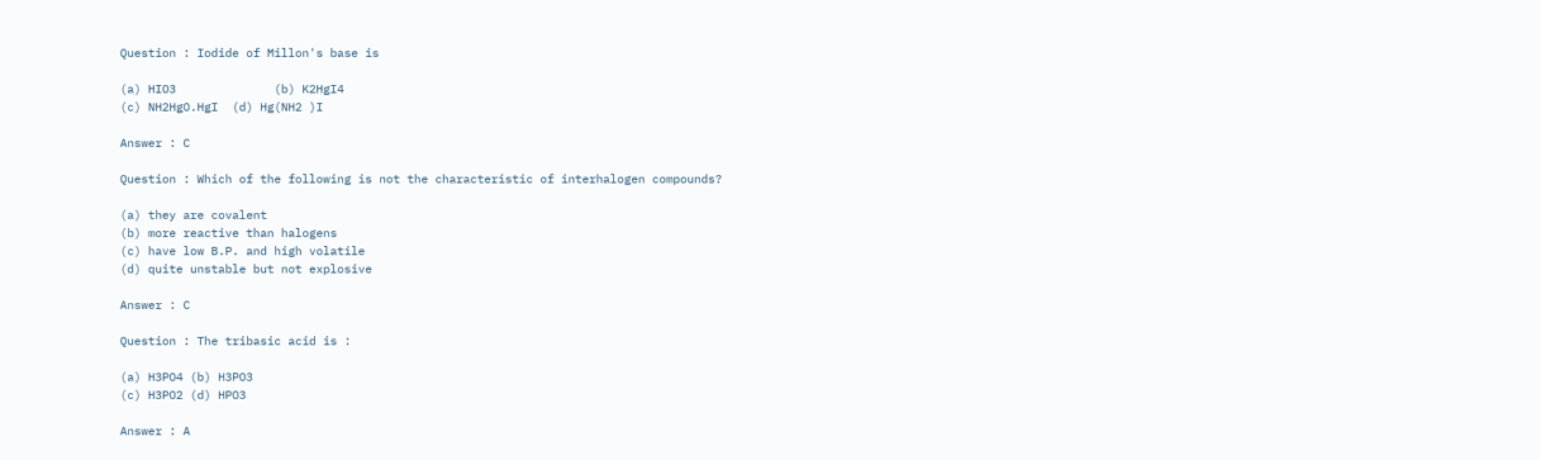Question : Iodide of Millon's base is

(a) HIO3              (b) K2HgI4
(c) NH2HgO.HgI  (d) Hg(NH2 )I

Answer : C

Question : Which of the following is not the characteristic of interhalogen compounds?

(a) they are covalent
(b) more reactive than halogens
(c) have low B.P. and high volatile
(d) quite unstable but not explosive

Answer : C

Question : The tribasic acid is :

(a) H3PO4 (b) H3PO3
(c) H3PO2 (d) HPO3

Answer : A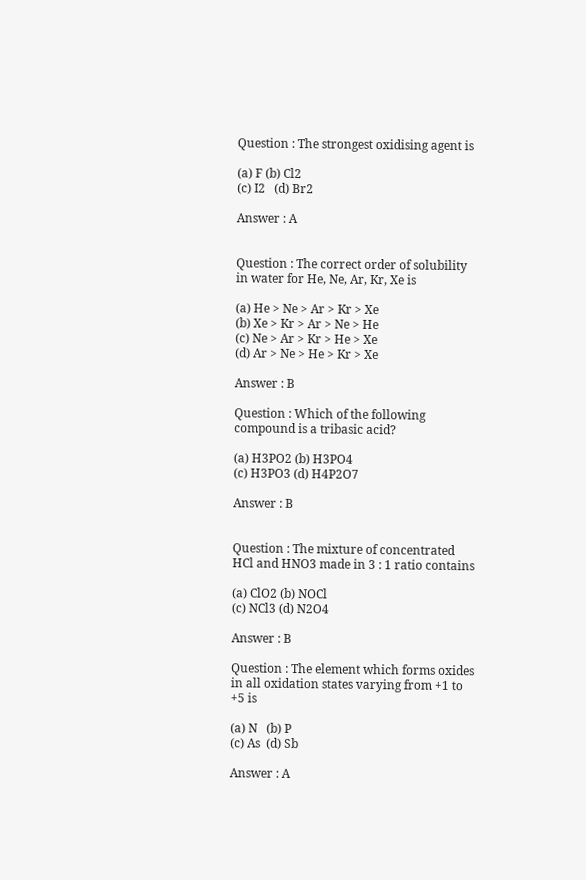Question : The strongest oxidising agent is

(a) F (b) Cl2
(c) I2   (d) Br2

Answer : A


Question : The correct order of solubility in water for He, Ne, Ar, Kr, Xe is

(a) He > Ne > Ar > Kr > Xe
(b) Xe > Kr > Ar > Ne > He
(c) Ne > Ar > Kr > He > Xe
(d) Ar > Ne > He > Kr > Xe

Answer : B

Question : Which of the following compound is a tribasic acid?

(a) H3PO2 (b) H3PO4
(c) H3PO3 (d) H4P2O7

Answer : B


Question : The mixture of concentrated HCl and HNO3 made in 3 : 1 ratio contains

(a) ClO2 (b) NOCl
(c) NCl3 (d) N2O4

Answer : B

Question : The element which forms oxides in all oxidation states varying from +1 to +5 is

(a) N   (b) P
(c) As  (d) Sb

Answer : A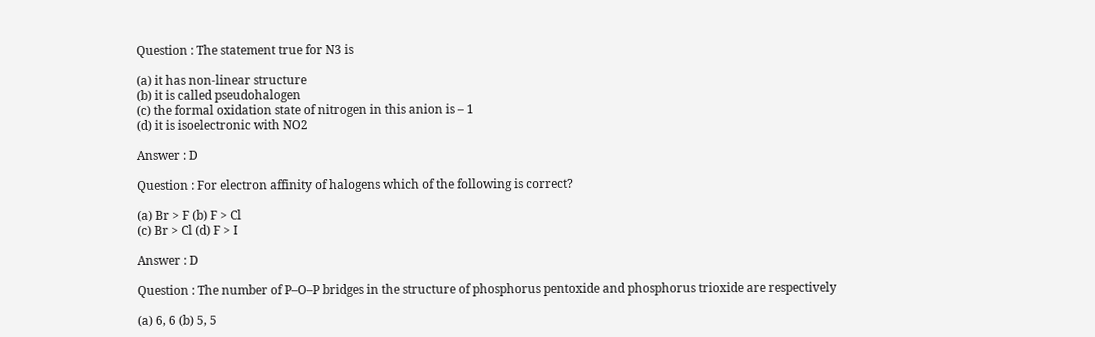Question : The statement true for N3 is

(a) it has non-linear structure
(b) it is called pseudohalogen
(c) the formal oxidation state of nitrogen in this anion is – 1
(d) it is isoelectronic with NO2

Answer : D

Question : For electron affinity of halogens which of the following is correct?

(a) Br > F (b) F > Cl
(c) Br > Cl (d) F > I

Answer : D

Question : The number of P–O–P bridges in the structure of phosphorus pentoxide and phosphorus trioxide are respectively

(a) 6, 6 (b) 5, 5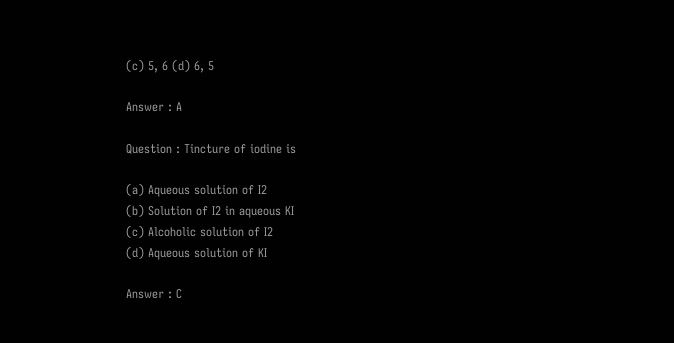(c) 5, 6 (d) 6, 5

Answer : A

Question : Tincture of iodine is

(a) Aqueous solution of I2
(b) Solution of I2 in aqueous KI
(c) Alcoholic solution of I2
(d) Aqueous solution of KI

Answer : C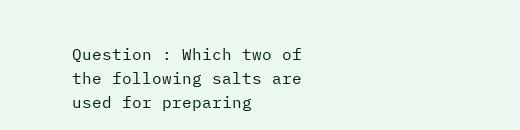Question : Which two of the following salts are used for preparing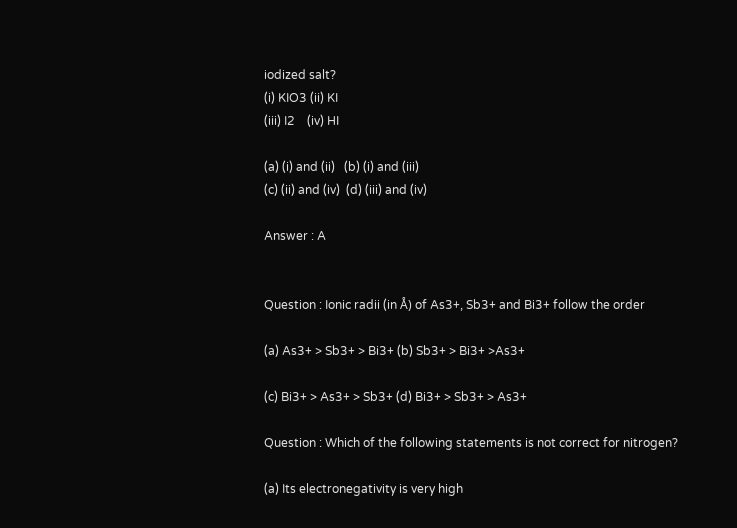iodized salt?
(i) KIO3 (ii) KI
(iii) I2    (iv) HI

(a) (i) and (ii)   (b) (i) and (iii)
(c) (ii) and (iv)  (d) (iii) and (iv)

Answer : A


Question : Ionic radii (in Å) of As3+, Sb3+ and Bi3+ follow the order

(a) As3+ > Sb3+ > Bi3+ (b) Sb3+ > Bi3+ >As3+

(c) Bi3+ > As3+ > Sb3+ (d) Bi3+ > Sb3+ > As3+

Question : Which of the following statements is not correct for nitrogen?

(a) Its electronegativity is very high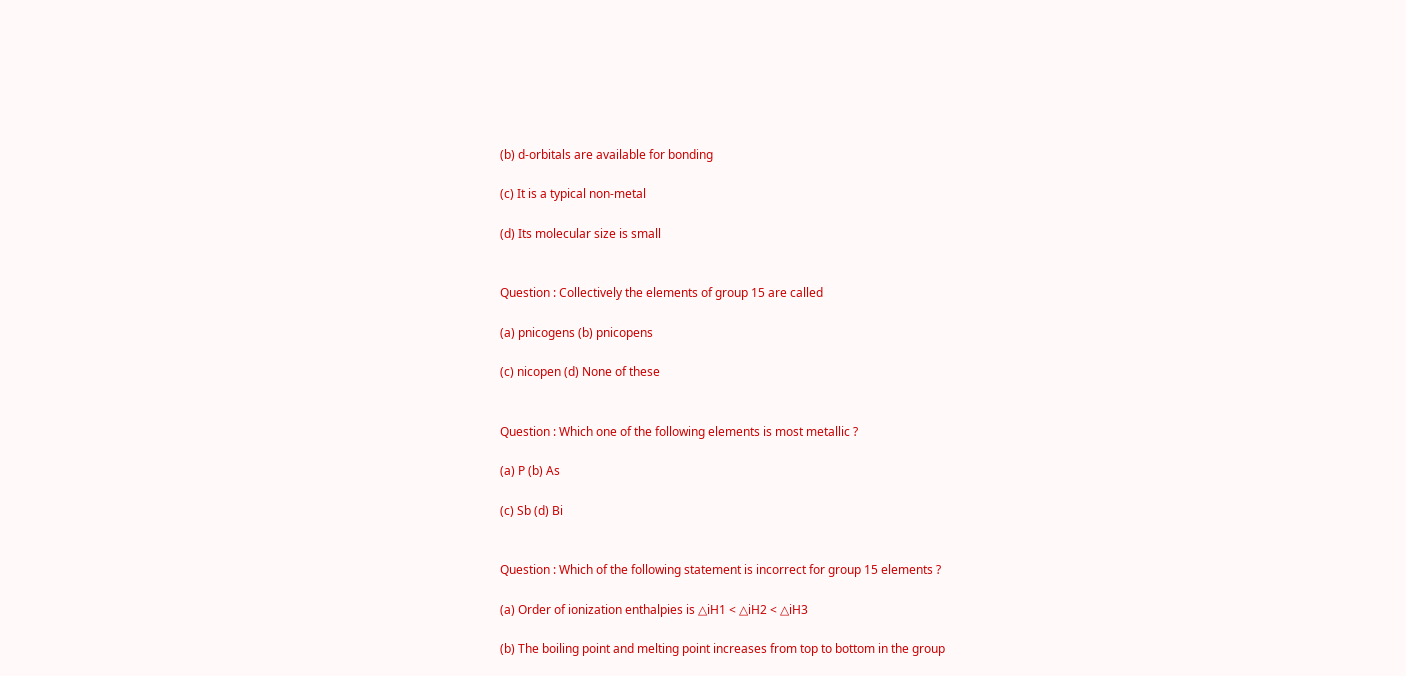(b) d-orbitals are available for bonding

(c) It is a typical non-metal

(d) Its molecular size is small


Question : Collectively the elements of group 15 are called

(a) pnicogens (b) pnicopens

(c) nicopen (d) None of these


Question : Which one of the following elements is most metallic ?

(a) P (b) As

(c) Sb (d) Bi


Question : Which of the following statement is incorrect for group 15 elements ?

(a) Order of ionization enthalpies is △iH1 < △iH2 < △iH3

(b) The boiling point and melting point increases from top to bottom in the group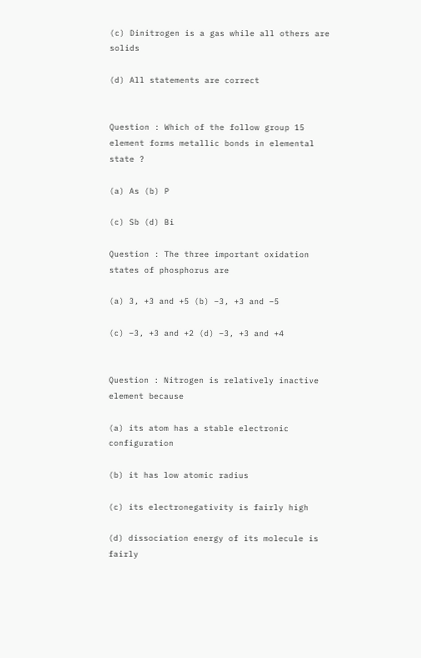(c) Dinitrogen is a gas while all others are solids

(d) All statements are correct


Question : Which of the follow group 15 element forms metallic bonds in elemental state ?

(a) As (b) P

(c) Sb (d) Bi

Question : The three important oxidation states of phosphorus are

(a) 3, +3 and +5 (b) –3, +3 and –5

(c) –3, +3 and +2 (d) –3, +3 and +4


Question : Nitrogen is relatively inactive element because

(a) its atom has a stable electronic configuration

(b) it has low atomic radius

(c) its electronegativity is fairly high

(d) dissociation energy of its molecule is fairly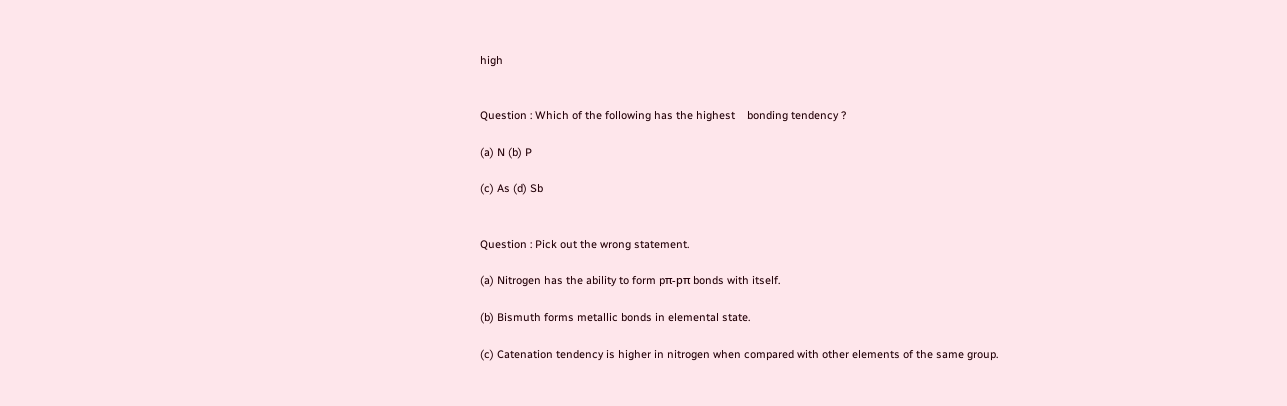high


Question : Which of the following has the highest    bonding tendency ?

(a) N (b) P

(c) As (d) Sb


Question : Pick out the wrong statement.

(a) Nitrogen has the ability to form pπ-pπ bonds with itself.

(b) Bismuth forms metallic bonds in elemental state.

(c) Catenation tendency is higher in nitrogen when compared with other elements of the same group.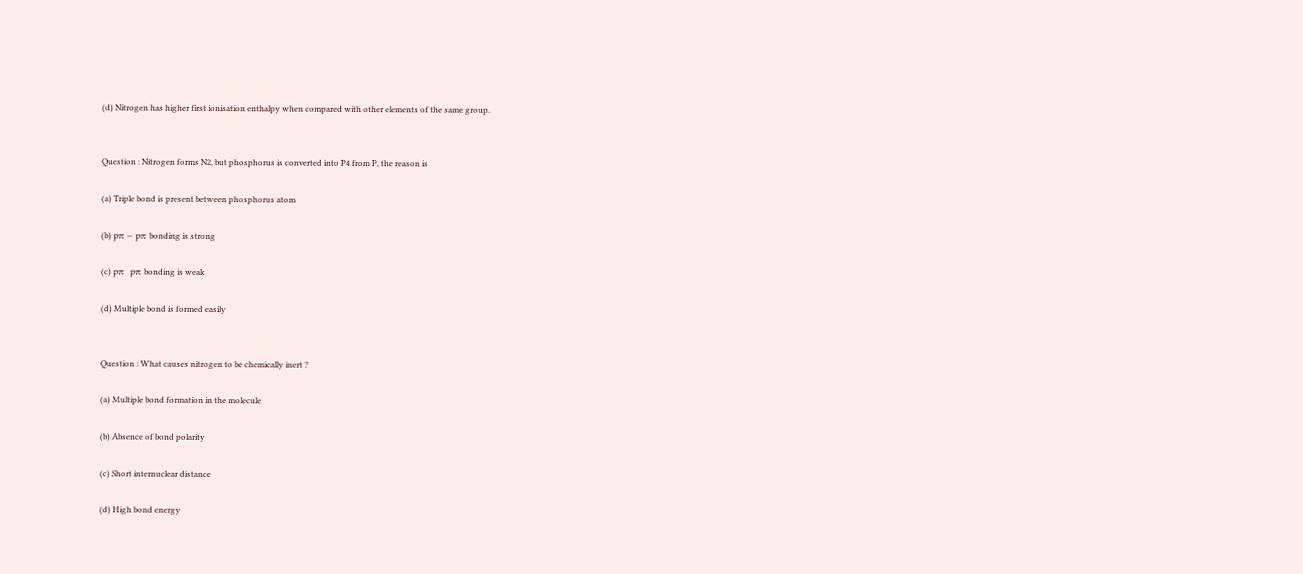(d) Nitrogen has higher first ionisation enthalpy when compared with other elements of the same group.


Question : Nitrogen forms N2, but phosphorus is converted into P4 from P, the reason is

(a) Triple bond is present between phosphorus atom

(b) pπ – pπ bonding is strong

(c) pπ  pπ bonding is weak

(d) Multiple bond is formed easily


Question : What causes nitrogen to be chemically inert ?

(a) Multiple bond formation in the molecule

(b) Absence of bond polarity

(c) Short internuclear distance

(d) High bond energy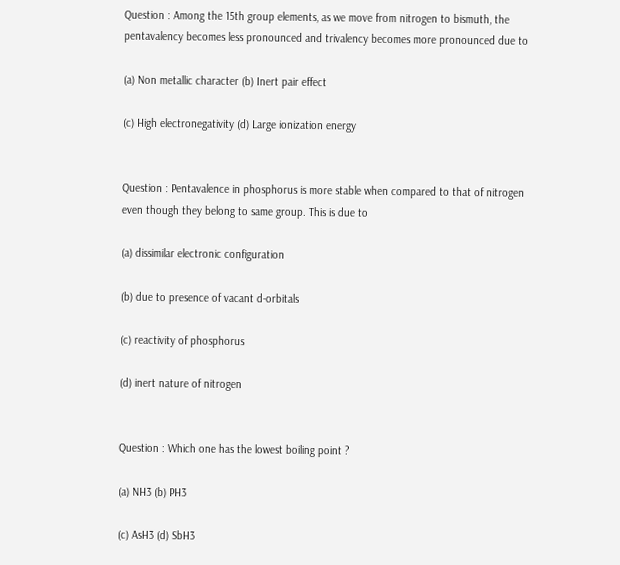Question : Among the 15th group elements, as we move from nitrogen to bismuth, the pentavalency becomes less pronounced and trivalency becomes more pronounced due to

(a) Non metallic character (b) Inert pair effect

(c) High electronegativity (d) Large ionization energy


Question : Pentavalence in phosphorus is more stable when compared to that of nitrogen even though they belong to same group. This is due to

(a) dissimilar electronic configuration

(b) due to presence of vacant d-orbitals

(c) reactivity of phosphorus

(d) inert nature of nitrogen


Question : Which one has the lowest boiling point ?

(a) NH3 (b) PH3

(c) AsH3 (d) SbH3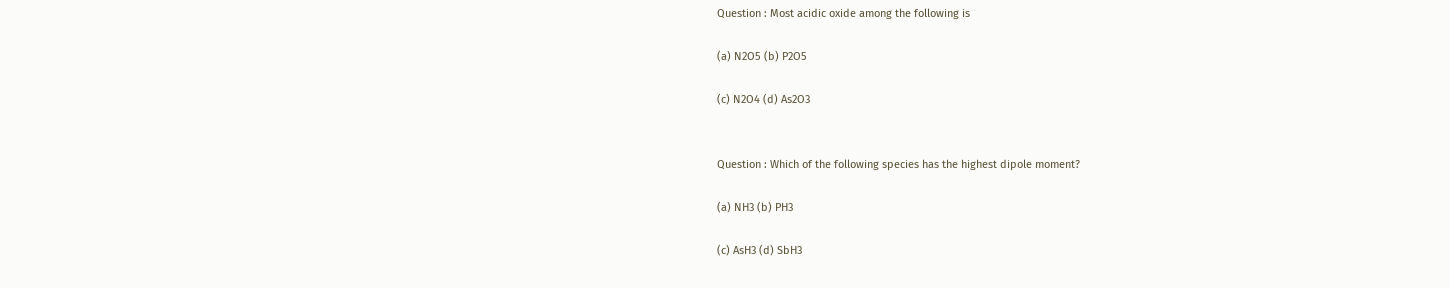Question : Most acidic oxide among the following is

(a) N2O5 (b) P2O5

(c) N2O4 (d) As2O3


Question : Which of the following species has the highest dipole moment?

(a) NH3 (b) PH3

(c) AsH3 (d) SbH3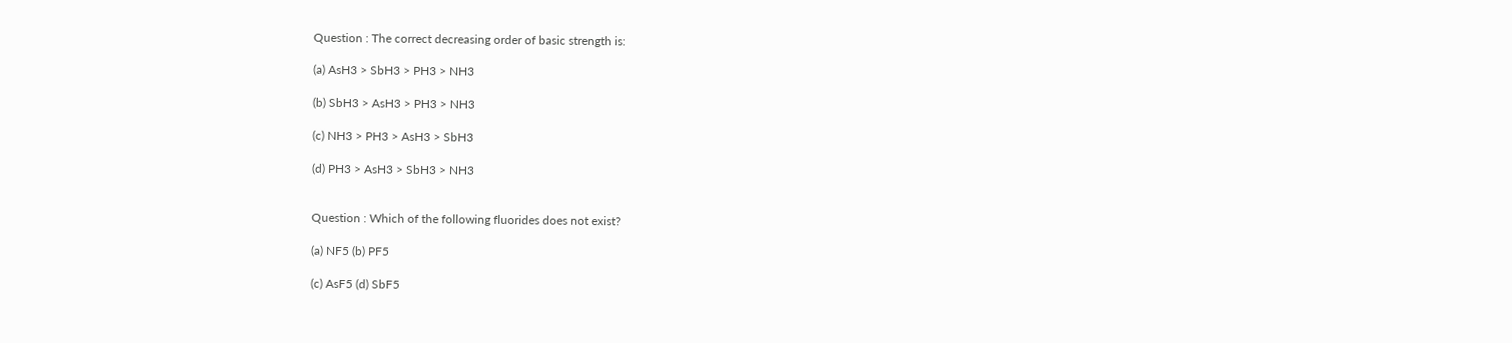Question : The correct decreasing order of basic strength is:

(a) AsH3 > SbH3 > PH3 > NH3

(b) SbH3 > AsH3 > PH3 > NH3

(c) NH3 > PH3 > AsH3 > SbH3

(d) PH3 > AsH3 > SbH3 > NH3


Question : Which of the following fluorides does not exist?

(a) NF5 (b) PF5

(c) AsF5 (d) SbF5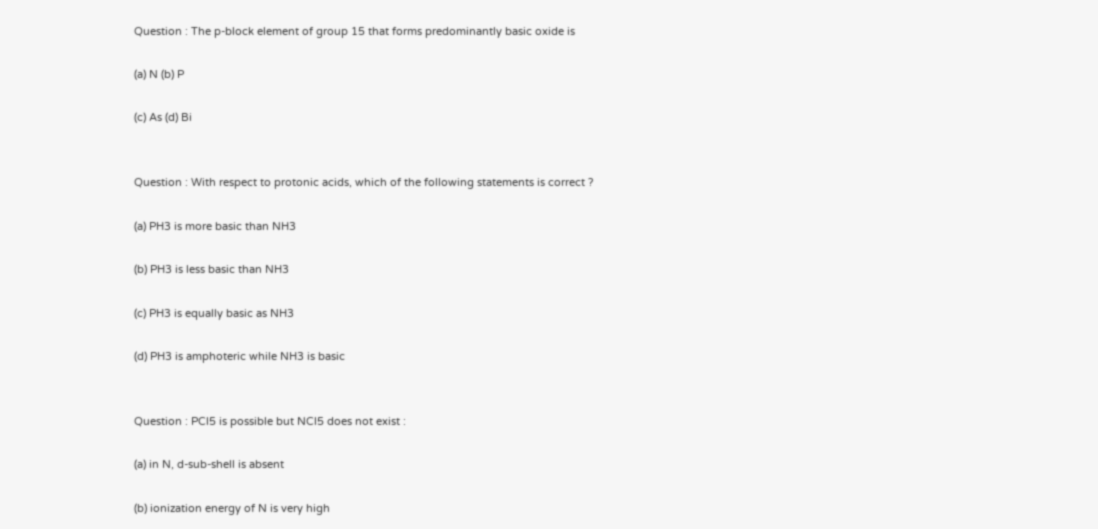Question : The p-block element of group 15 that forms predominantly basic oxide is

(a) N (b) P

(c) As (d) Bi


Question : With respect to protonic acids, which of the following statements is correct ?

(a) PH3 is more basic than NH3

(b) PH3 is less basic than NH3

(c) PH3 is equally basic as NH3

(d) PH3 is amphoteric while NH3 is basic


Question : PCl5 is possible but NCl5 does not exist :

(a) in N, d-sub-shell is absent

(b) ionization energy of N is very high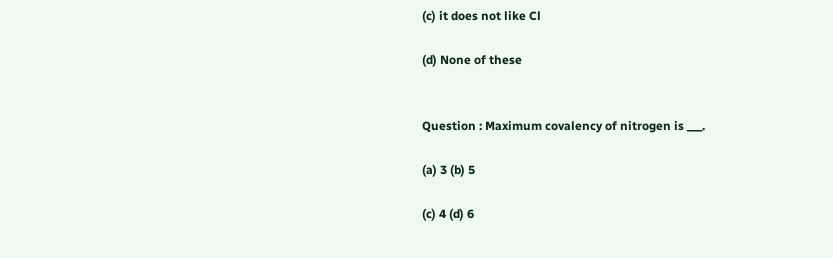(c) it does not like Cl

(d) None of these


Question : Maximum covalency of nitrogen is ___.

(a) 3 (b) 5

(c) 4 (d) 6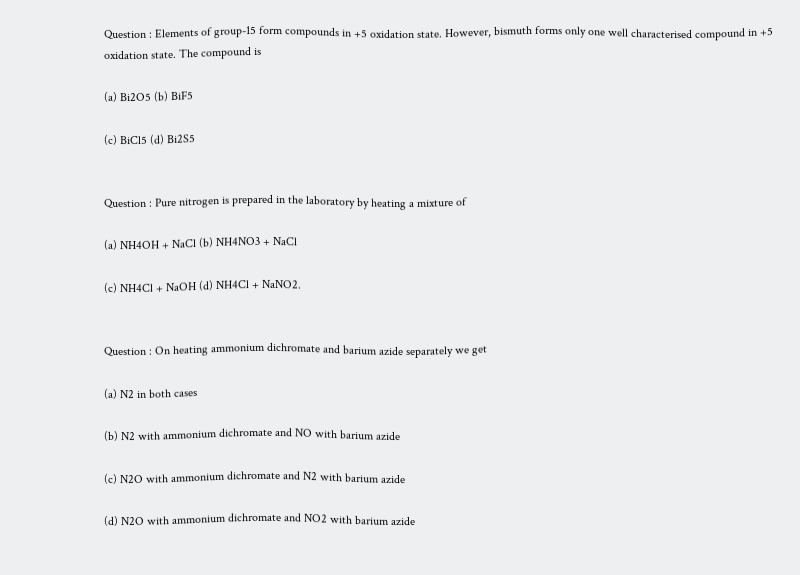Question : Elements of group-15 form compounds in +5 oxidation state. However, bismuth forms only one well characterised compound in +5 oxidation state. The compound is

(a) Bi2O5 (b) BiF5

(c) BiCl5 (d) Bi2S5


Question : Pure nitrogen is prepared in the laboratory by heating a mixture of

(a) NH4OH + NaCl (b) NH4NO3 + NaCl

(c) NH4Cl + NaOH (d) NH4Cl + NaNO2.


Question : On heating ammonium dichromate and barium azide separately we get

(a) N2 in both cases

(b) N2 with ammonium dichromate and NO with barium azide

(c) N2O with ammonium dichromate and N2 with barium azide

(d) N2O with ammonium dichromate and NO2 with barium azide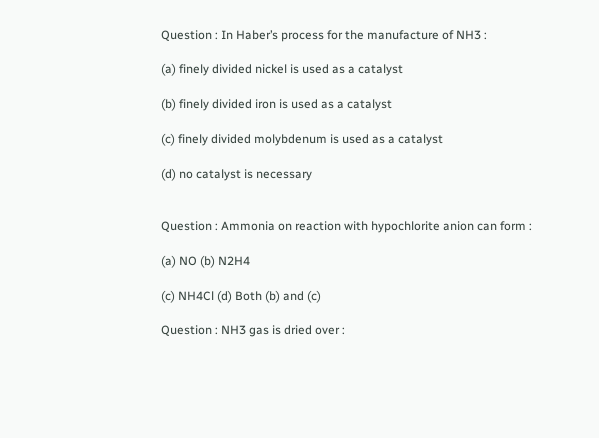Question : In Haber’s process for the manufacture of NH3 :

(a) finely divided nickel is used as a catalyst

(b) finely divided iron is used as a catalyst

(c) finely divided molybdenum is used as a catalyst

(d) no catalyst is necessary


Question : Ammonia on reaction with hypochlorite anion can form :

(a) NO (b) N2H4

(c) NH4Cl (d) Both (b) and (c)

Question : NH3 gas is dried over :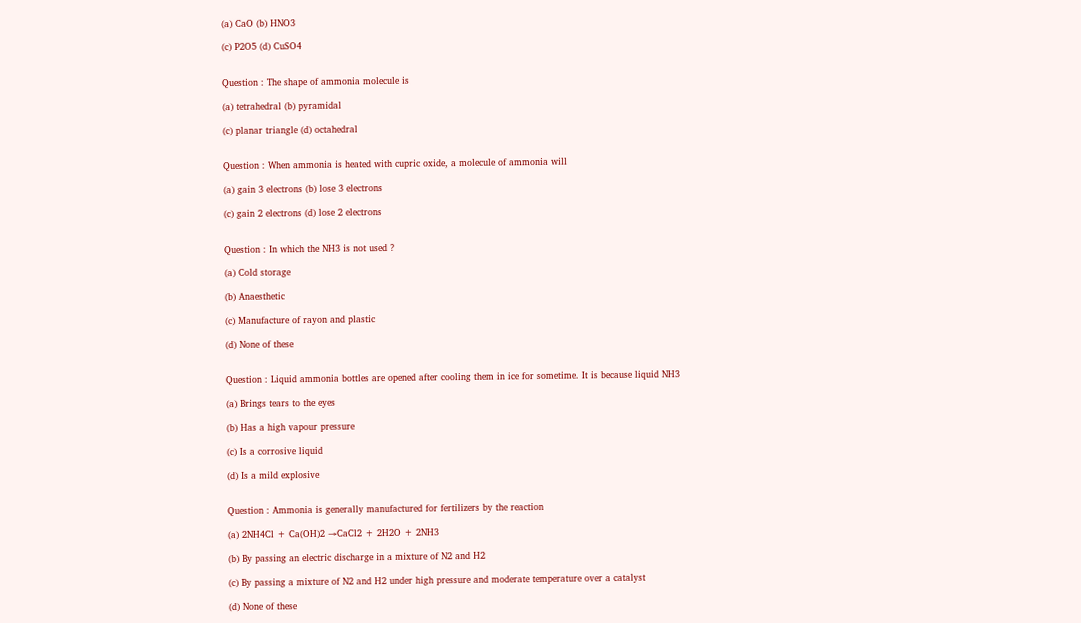(a) CaO (b) HNO3

(c) P2O5 (d) CuSO4


Question : The shape of ammonia molecule is

(a) tetrahedral (b) pyramidal

(c) planar triangle (d) octahedral


Question : When ammonia is heated with cupric oxide, a molecule of ammonia will

(a) gain 3 electrons (b) lose 3 electrons

(c) gain 2 electrons (d) lose 2 electrons


Question : In which the NH3 is not used ?

(a) Cold storage

(b) Anaesthetic

(c) Manufacture of rayon and plastic

(d) None of these


Question : Liquid ammonia bottles are opened after cooling them in ice for sometime. It is because liquid NH3

(a) Brings tears to the eyes

(b) Has a high vapour pressure

(c) Is a corrosive liquid

(d) Is a mild explosive


Question : Ammonia is generally manufactured for fertilizers by the reaction

(a) 2NH4Cl + Ca(OH)2 →CaCl2 + 2H2O + 2NH3

(b) By passing an electric discharge in a mixture of N2 and H2

(c) By passing a mixture of N2 and H2 under high pressure and moderate temperature over a catalyst

(d) None of these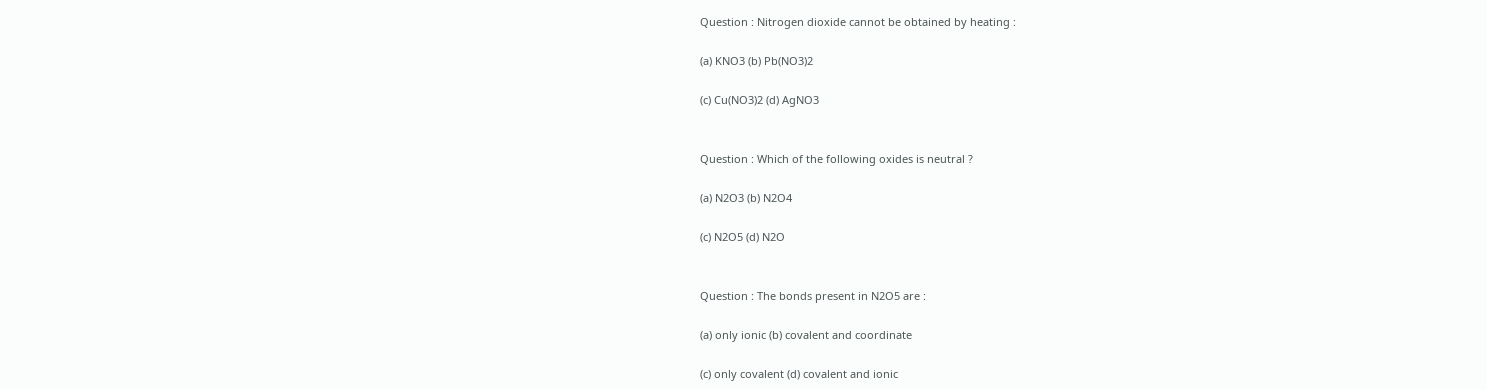Question : Nitrogen dioxide cannot be obtained by heating :

(a) KNO3 (b) Pb(NO3)2

(c) Cu(NO3)2 (d) AgNO3


Question : Which of the following oxides is neutral ?

(a) N2O3 (b) N2O4

(c) N2O5 (d) N2O


Question : The bonds present in N2O5 are :

(a) only ionic (b) covalent and coordinate

(c) only covalent (d) covalent and ionic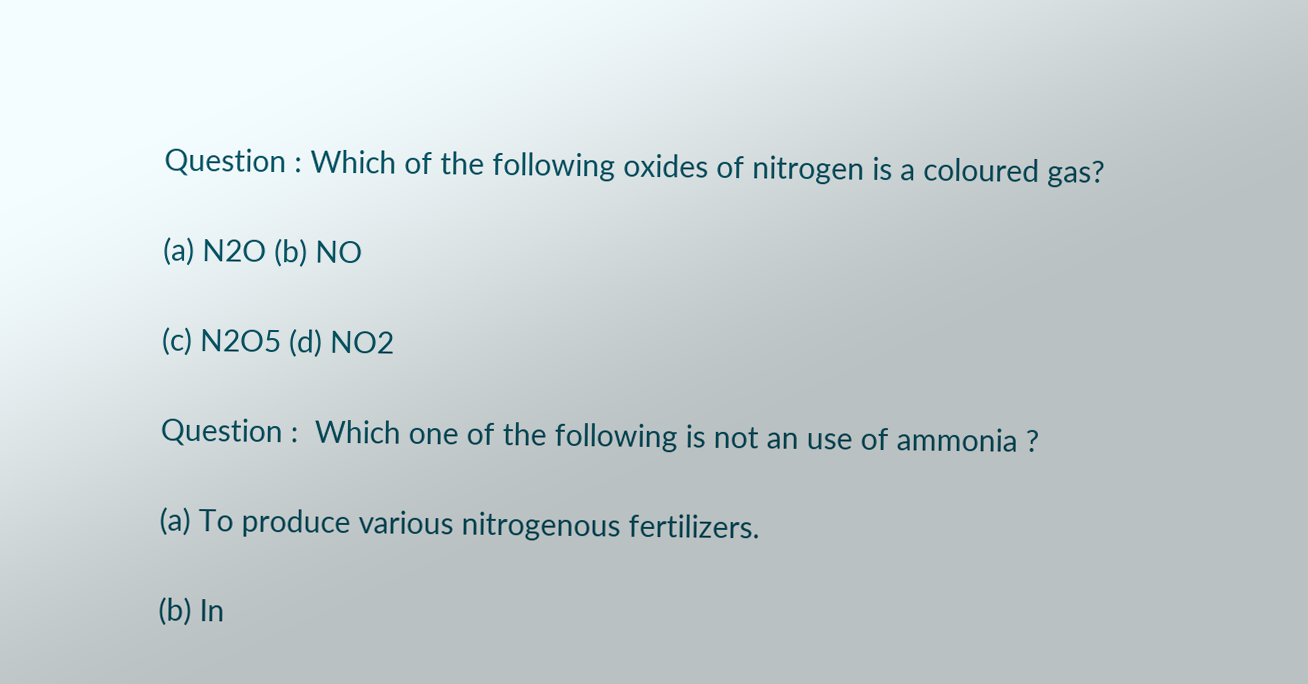Question : Which of the following oxides of nitrogen is a coloured gas?

(a) N2O (b) NO

(c) N2O5 (d) NO2

Question :  Which one of the following is not an use of ammonia ?

(a) To produce various nitrogenous fertilizers.

(b) In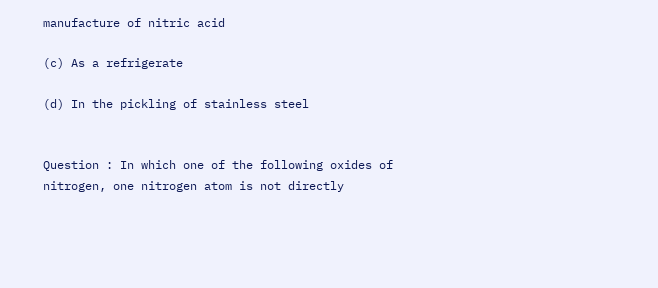manufacture of nitric acid

(c) As a refrigerate

(d) In the pickling of stainless steel


Question : In which one of the following oxides of nitrogen, one nitrogen atom is not directly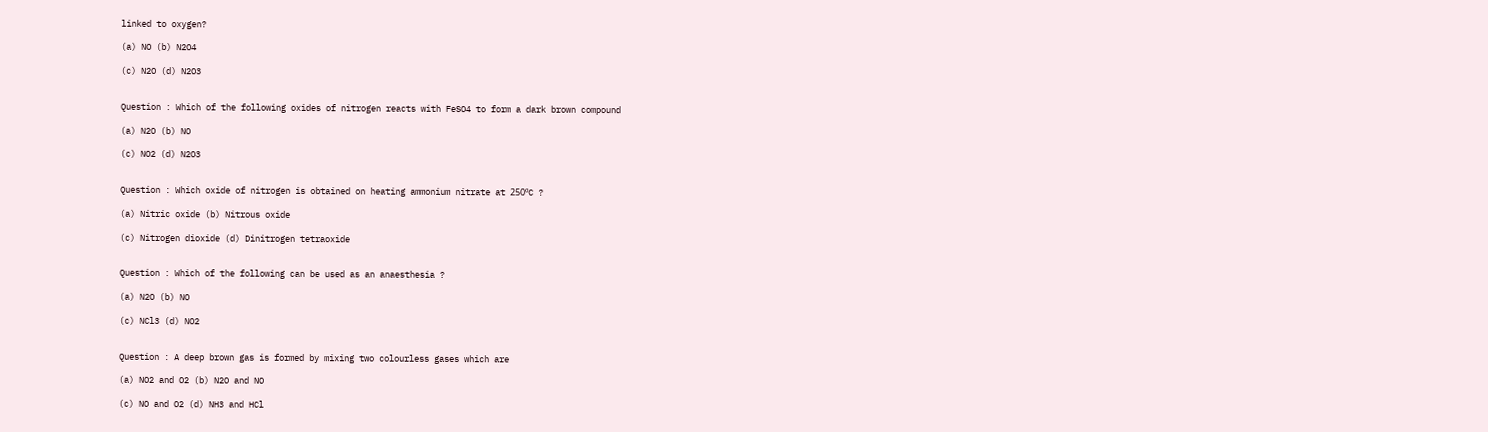linked to oxygen?

(a) NO (b) N2O4

(c) N2O (d) N2O3


Question : Which of the following oxides of nitrogen reacts with FeSO4 to form a dark brown compound

(a) N2O (b) NO

(c) NO2 (d) N2O3


Question : Which oxide of nitrogen is obtained on heating ammonium nitrate at 250ºC ?

(a) Nitric oxide (b) Nitrous oxide

(c) Nitrogen dioxide (d) Dinitrogen tetraoxide


Question : Which of the following can be used as an anaesthesia ?

(a) N2O (b) NO

(c) NCl3 (d) NO2


Question : A deep brown gas is formed by mixing two colourless gases which are

(a) NO2 and O2 (b) N2O and NO

(c) NO and O2 (d) NH3 and HCl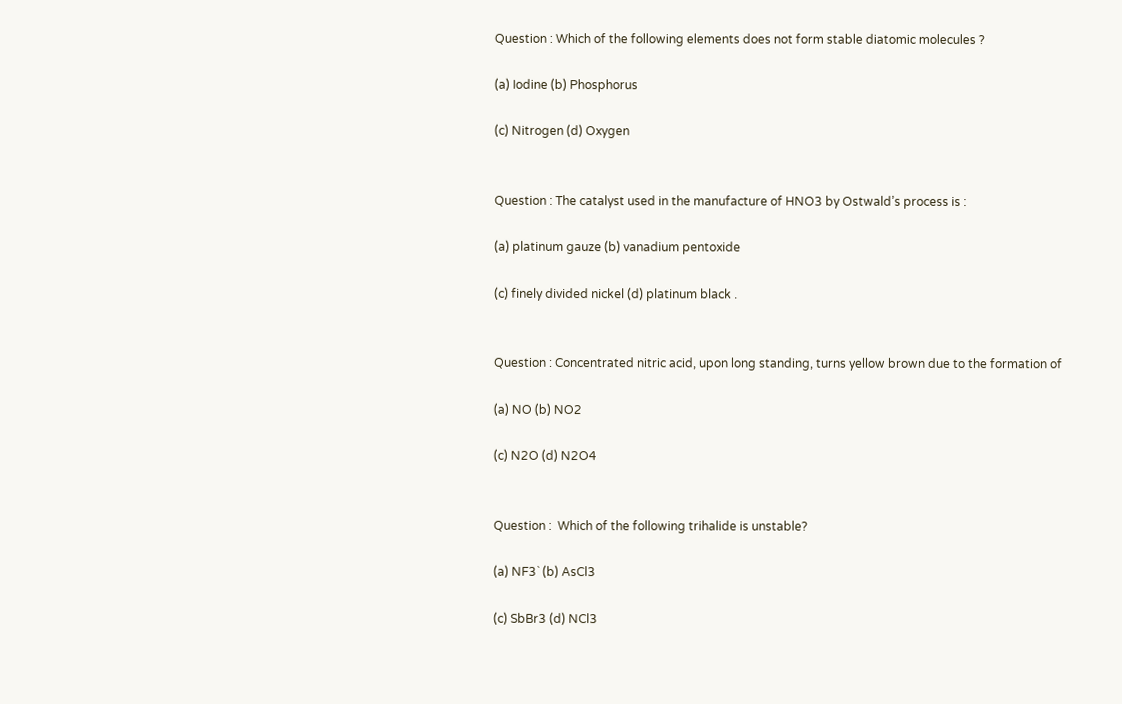Question : Which of the following elements does not form stable diatomic molecules ?

(a) Iodine (b) Phosphorus

(c) Nitrogen (d) Oxygen


Question : The catalyst used in the manufacture of HNO3 by Ostwald’s process is :

(a) platinum gauze (b) vanadium pentoxide

(c) finely divided nickel (d) platinum black .


Question : Concentrated nitric acid, upon long standing, turns yellow brown due to the formation of

(a) NO (b) NO2

(c) N2O (d) N2O4


Question :  Which of the following trihalide is unstable?

(a) NF3` (b) AsCl3

(c) SbBr3 (d) NCl3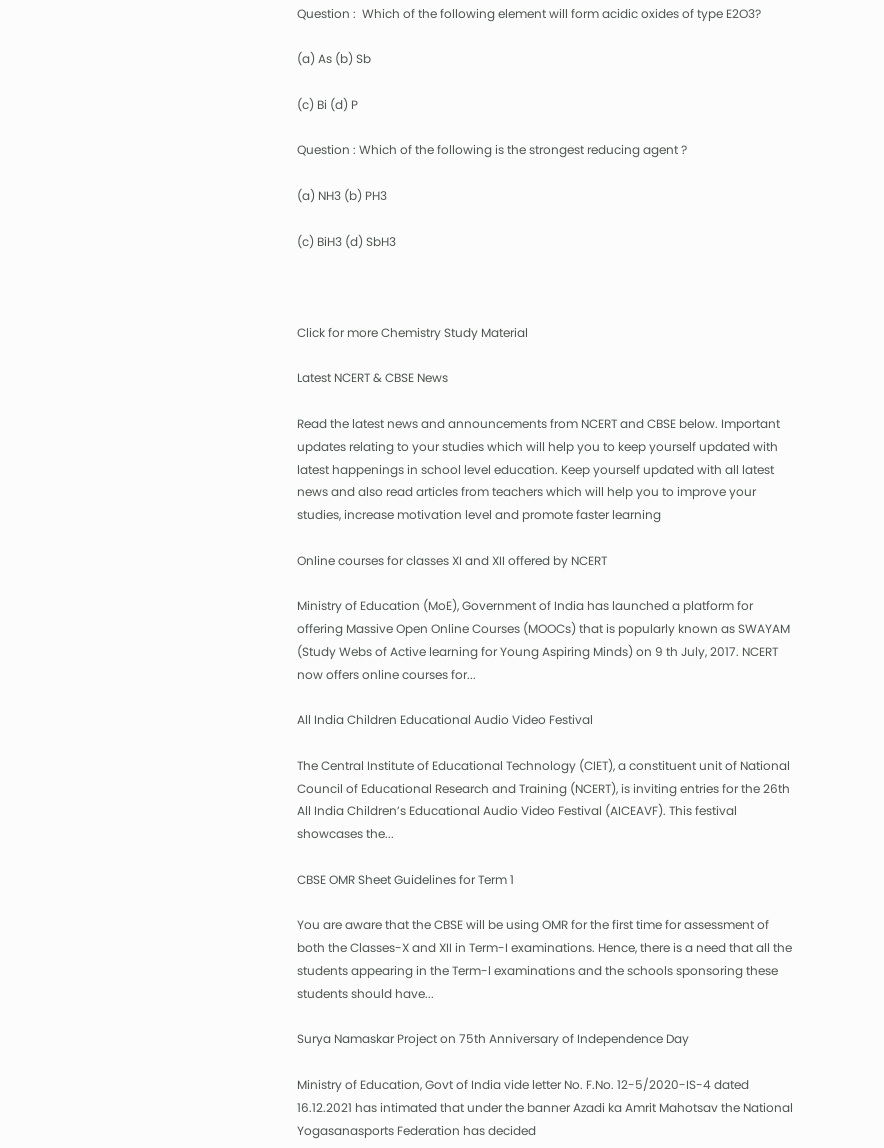Question :  Which of the following element will form acidic oxides of type E2O3?

(a) As (b) Sb

(c) Bi (d) P

Question : Which of the following is the strongest reducing agent ?

(a) NH3 (b) PH3

(c) BiH3 (d) SbH3



Click for more Chemistry Study Material

Latest NCERT & CBSE News

Read the latest news and announcements from NCERT and CBSE below. Important updates relating to your studies which will help you to keep yourself updated with latest happenings in school level education. Keep yourself updated with all latest news and also read articles from teachers which will help you to improve your studies, increase motivation level and promote faster learning

Online courses for classes XI and XII offered by NCERT

Ministry of Education (MoE), Government of India has launched a platform for offering Massive Open Online Courses (MOOCs) that is popularly known as SWAYAM (Study Webs of Active learning for Young Aspiring Minds) on 9 th July, 2017. NCERT now offers online courses for...

All India Children Educational Audio Video Festival

The Central Institute of Educational Technology (CIET), a constituent unit of National Council of Educational Research and Training (NCERT), is inviting entries for the 26th All India Children’s Educational Audio Video Festival (AICEAVF). This festival showcases the...

CBSE OMR Sheet Guidelines for Term 1

You are aware that the CBSE will be using OMR for the first time for assessment of both the Classes-X and XII in Term-I examinations. Hence, there is a need that all the students appearing in the Term-l examinations and the schools sponsoring these students should have...

Surya Namaskar Project on 75th Anniversary of Independence Day

Ministry of Education, Govt of India vide letter No. F.No. 12-5/2020-IS-4 dated 16.12.2021 has intimated that under the banner Azadi ka Amrit Mahotsav the National Yogasanasports Federation has decided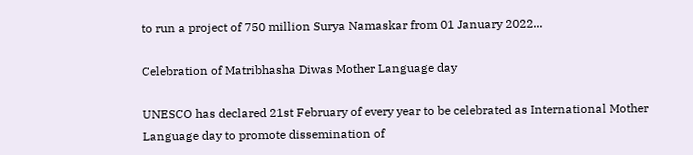to run a project of 750 million Surya Namaskar from 01 January 2022...

Celebration of Matribhasha Diwas Mother Language day

UNESCO has declared 21st February of every year to be celebrated as International Mother Language day to promote dissemination of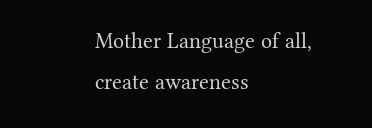Mother Language of all, create awareness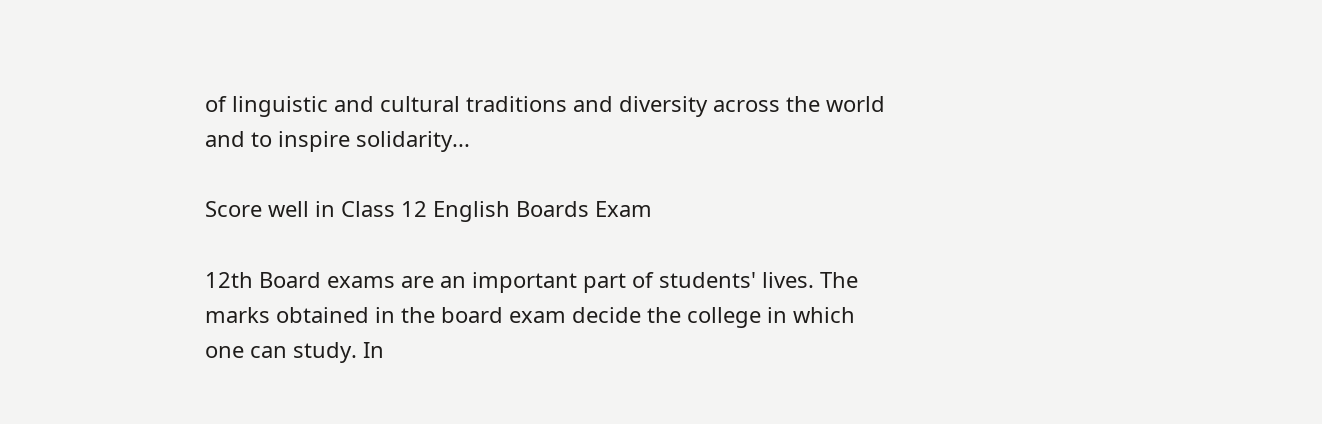of linguistic and cultural traditions and diversity across the world and to inspire solidarity...

Score well in Class 12 English Boards Exam

12th Board exams are an important part of students' lives. The marks obtained in the board exam decide the college in which one can study. In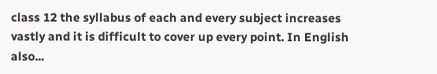class 12 the syllabus of each and every subject increases vastly and it is difficult to cover up every point. In English also...